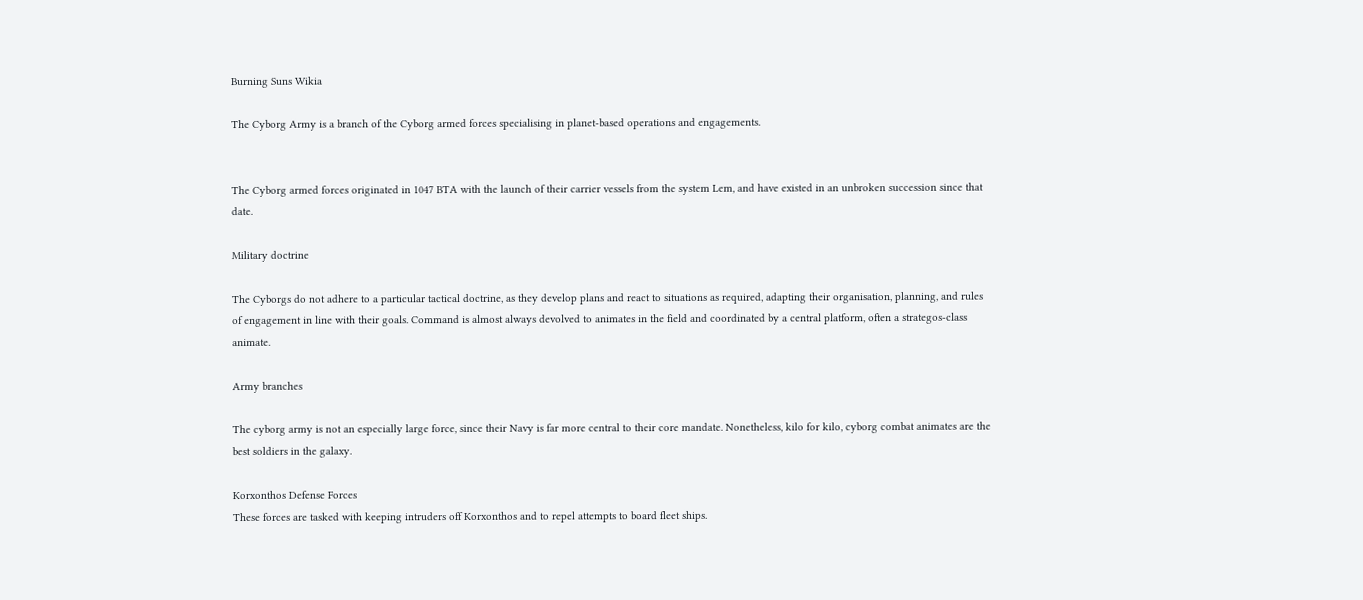Burning Suns Wikia

The Cyborg Army is a branch of the Cyborg armed forces specialising in planet-based operations and engagements.


The Cyborg armed forces originated in 1047 BTA with the launch of their carrier vessels from the system Lem, and have existed in an unbroken succession since that date.

Military doctrine

The Cyborgs do not adhere to a particular tactical doctrine, as they develop plans and react to situations as required, adapting their organisation, planning, and rules of engagement in line with their goals. Command is almost always devolved to animates in the field and coordinated by a central platform, often a strategos-class animate.

Army branches

The cyborg army is not an especially large force, since their Navy is far more central to their core mandate. Nonetheless, kilo for kilo, cyborg combat animates are the best soldiers in the galaxy.

Korxonthos Defense Forces
These forces are tasked with keeping intruders off Korxonthos and to repel attempts to board fleet ships.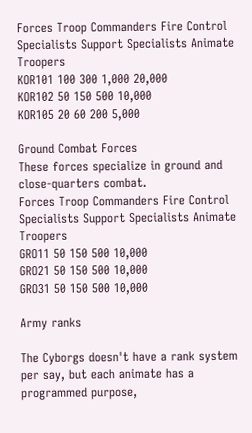Forces Troop Commanders Fire Control Specialists Support Specialists Animate Troopers
KOR101 100 300 1,000 20,000
KOR102 50 150 500 10,000
KOR105 20 60 200 5,000

Ground Combat Forces
These forces specialize in ground and close-quarters combat.
Forces Troop Commanders Fire Control Specialists Support Specialists Animate Troopers
GRO11 50 150 500 10,000
GRO21 50 150 500 10,000
GRO31 50 150 500 10,000

Army ranks

The Cyborgs doesn't have a rank system per say, but each animate has a programmed purpose,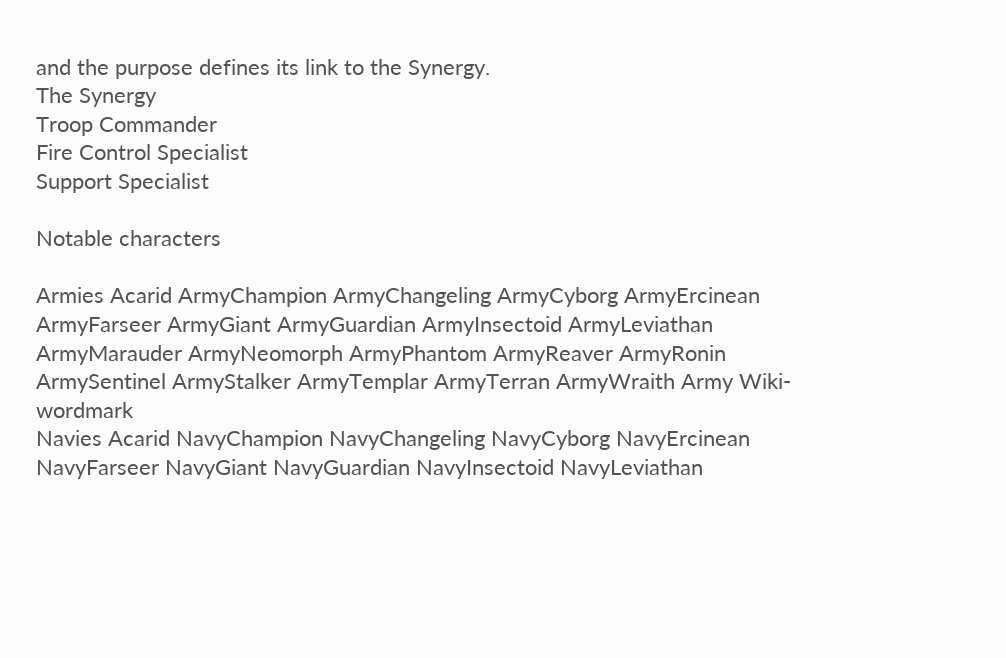and the purpose defines its link to the Synergy.
The Synergy
Troop Commander
Fire Control Specialist
Support Specialist

Notable characters

Armies Acarid ArmyChampion ArmyChangeling ArmyCyborg ArmyErcinean ArmyFarseer ArmyGiant ArmyGuardian ArmyInsectoid ArmyLeviathan ArmyMarauder ArmyNeomorph ArmyPhantom ArmyReaver ArmyRonin ArmySentinel ArmyStalker ArmyTemplar ArmyTerran ArmyWraith Army Wiki-wordmark
Navies Acarid NavyChampion NavyChangeling NavyCyborg NavyErcinean NavyFarseer NavyGiant NavyGuardian NavyInsectoid NavyLeviathan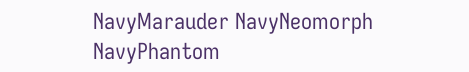NavyMarauder NavyNeomorph NavyPhantom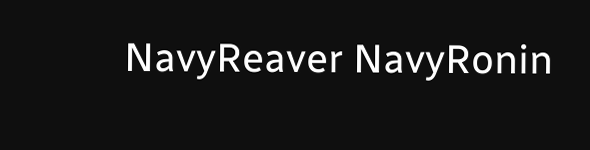NavyReaver NavyRonin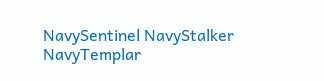NavySentinel NavyStalker NavyTemplar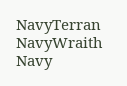NavyTerran NavyWraith Navy